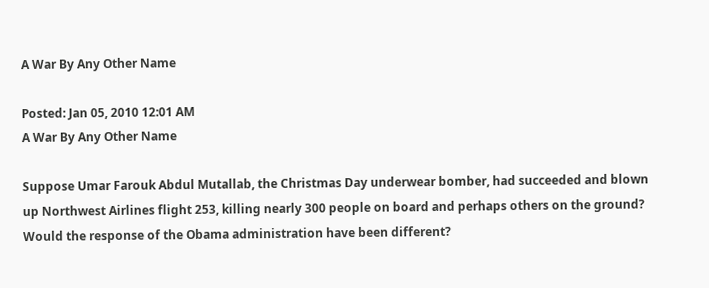A War By Any Other Name

Posted: Jan 05, 2010 12:01 AM
A War By Any Other Name

Suppose Umar Farouk Abdul Mutallab, the Christmas Day underwear bomber, had succeeded and blown up Northwest Airlines flight 253, killing nearly 300 people on board and perhaps others on the ground? Would the response of the Obama administration have been different?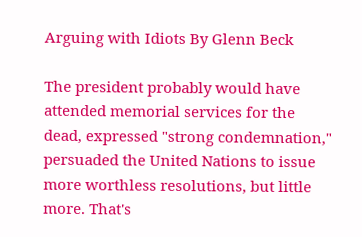Arguing with Idiots By Glenn Beck

The president probably would have attended memorial services for the dead, expressed "strong condemnation," persuaded the United Nations to issue more worthless resolutions, but little more. That's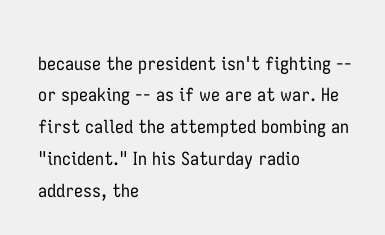because the president isn't fighting -- or speaking -- as if we are at war. He first called the attempted bombing an "incident." In his Saturday radio address, the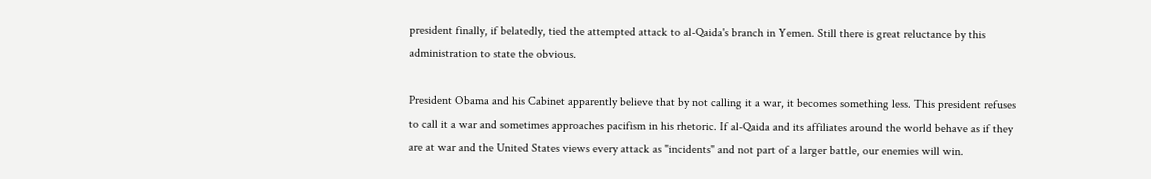president finally, if belatedly, tied the attempted attack to al-Qaida's branch in Yemen. Still there is great reluctance by this administration to state the obvious.

President Obama and his Cabinet apparently believe that by not calling it a war, it becomes something less. This president refuses to call it a war and sometimes approaches pacifism in his rhetoric. If al-Qaida and its affiliates around the world behave as if they are at war and the United States views every attack as "incidents" and not part of a larger battle, our enemies will win.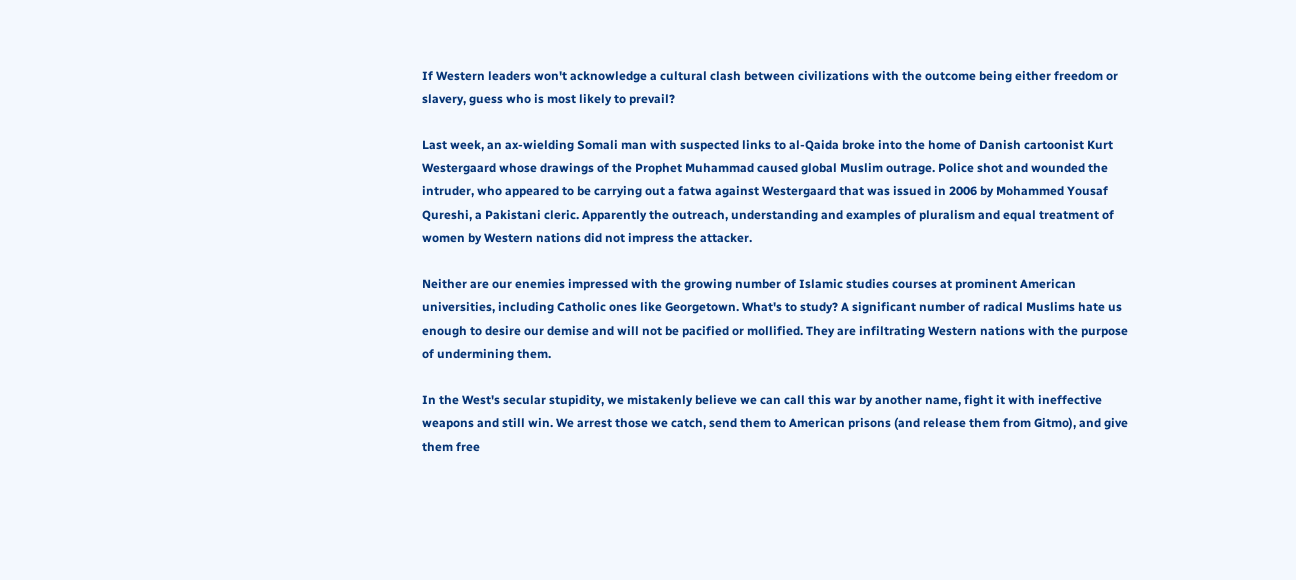If Western leaders won't acknowledge a cultural clash between civilizations with the outcome being either freedom or slavery, guess who is most likely to prevail?

Last week, an ax-wielding Somali man with suspected links to al-Qaida broke into the home of Danish cartoonist Kurt Westergaard whose drawings of the Prophet Muhammad caused global Muslim outrage. Police shot and wounded the intruder, who appeared to be carrying out a fatwa against Westergaard that was issued in 2006 by Mohammed Yousaf Qureshi, a Pakistani cleric. Apparently the outreach, understanding and examples of pluralism and equal treatment of women by Western nations did not impress the attacker.

Neither are our enemies impressed with the growing number of Islamic studies courses at prominent American universities, including Catholic ones like Georgetown. What's to study? A significant number of radical Muslims hate us enough to desire our demise and will not be pacified or mollified. They are infiltrating Western nations with the purpose of undermining them.

In the West's secular stupidity, we mistakenly believe we can call this war by another name, fight it with ineffective weapons and still win. We arrest those we catch, send them to American prisons (and release them from Gitmo), and give them free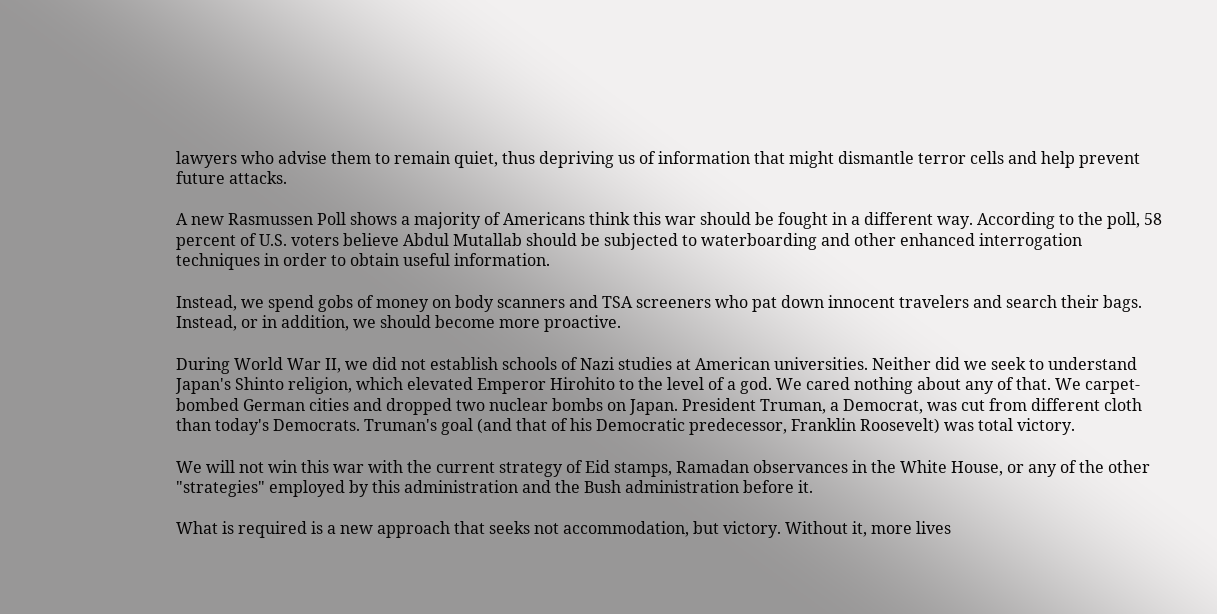lawyers who advise them to remain quiet, thus depriving us of information that might dismantle terror cells and help prevent future attacks.

A new Rasmussen Poll shows a majority of Americans think this war should be fought in a different way. According to the poll, 58 percent of U.S. voters believe Abdul Mutallab should be subjected to waterboarding and other enhanced interrogation techniques in order to obtain useful information.

Instead, we spend gobs of money on body scanners and TSA screeners who pat down innocent travelers and search their bags. Instead, or in addition, we should become more proactive.

During World War II, we did not establish schools of Nazi studies at American universities. Neither did we seek to understand Japan's Shinto religion, which elevated Emperor Hirohito to the level of a god. We cared nothing about any of that. We carpet-bombed German cities and dropped two nuclear bombs on Japan. President Truman, a Democrat, was cut from different cloth than today's Democrats. Truman's goal (and that of his Democratic predecessor, Franklin Roosevelt) was total victory.

We will not win this war with the current strategy of Eid stamps, Ramadan observances in the White House, or any of the other "strategies" employed by this administration and the Bush administration before it.

What is required is a new approach that seeks not accommodation, but victory. Without it, more lives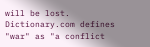will be lost. Dictionary.com defines "war" as "a conflict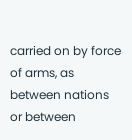carried on by force of arms, as between nations or between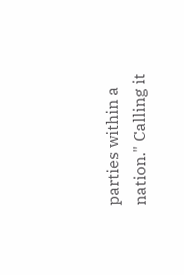parties within a nation." Calling it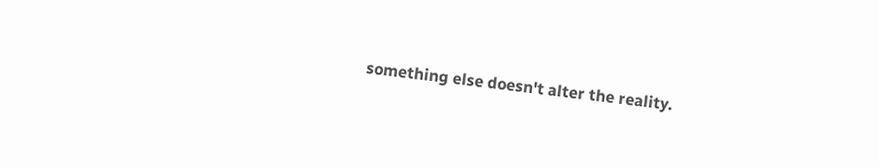something else doesn't alter the reality.